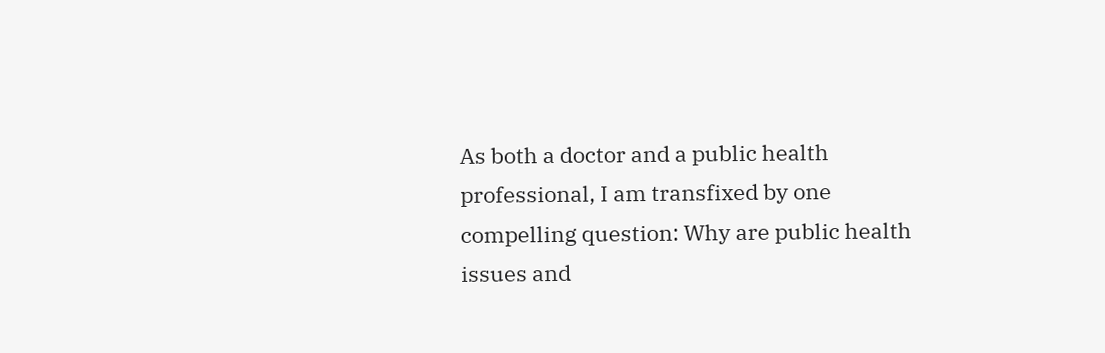As both a doctor and a public health professional, I am transfixed by one compelling question: Why are public health issues and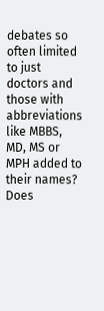debates so often limited to just doctors and those with abbreviations like MBBS, MD, MS or MPH added to their names? Does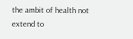the ambit of health not extend to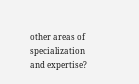other areas of specialization and expertise?